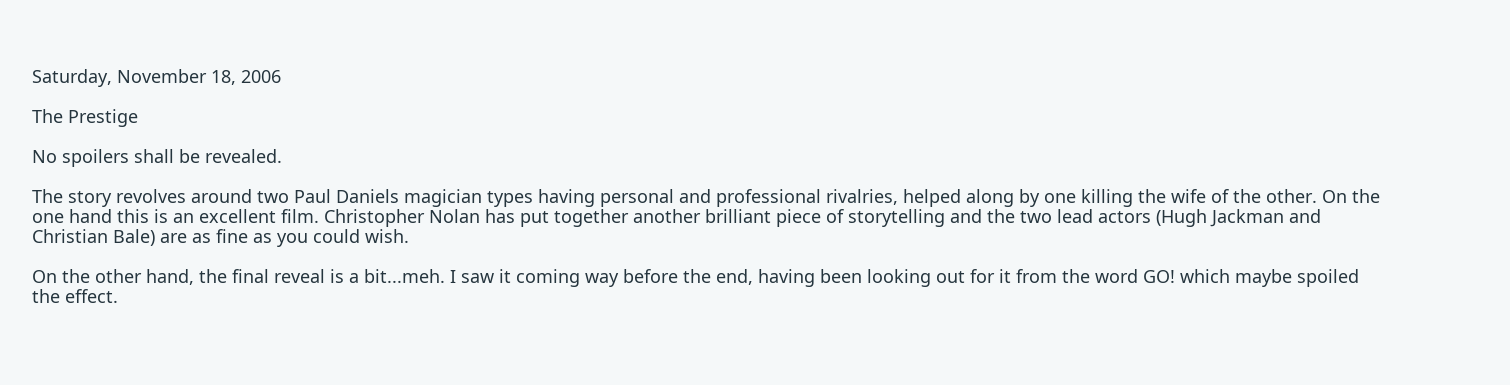Saturday, November 18, 2006

The Prestige

No spoilers shall be revealed.

The story revolves around two Paul Daniels magician types having personal and professional rivalries, helped along by one killing the wife of the other. On the one hand this is an excellent film. Christopher Nolan has put together another brilliant piece of storytelling and the two lead actors (Hugh Jackman and Christian Bale) are as fine as you could wish.

On the other hand, the final reveal is a bit...meh. I saw it coming way before the end, having been looking out for it from the word GO! which maybe spoiled the effect.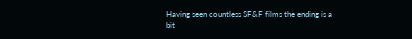Having seen countless SF&F films the ending is a bit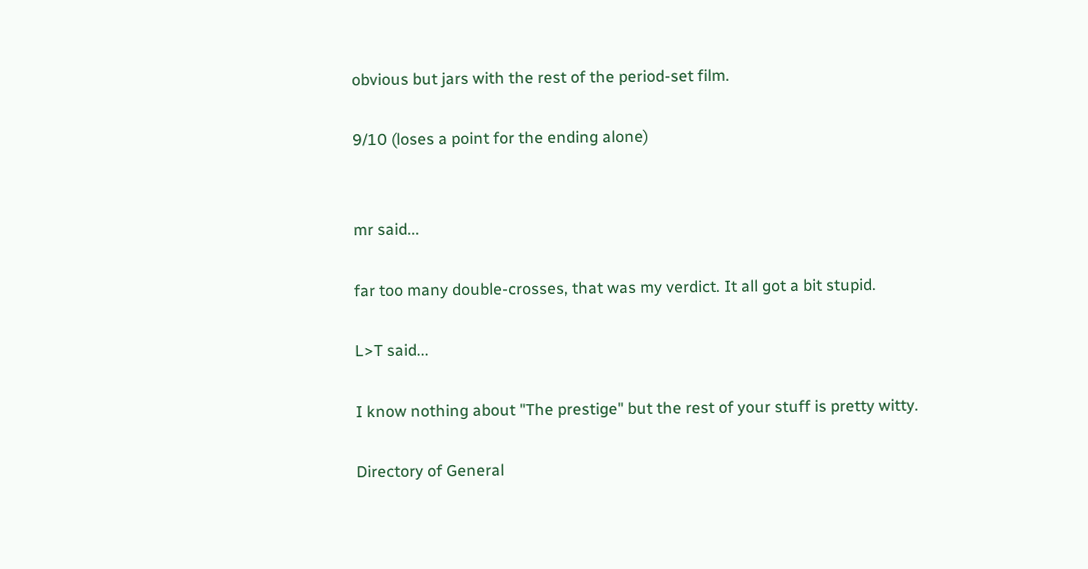obvious but jars with the rest of the period-set film.

9/10 (loses a point for the ending alone)


mr said...

far too many double-crosses, that was my verdict. It all got a bit stupid.

L>T said...

I know nothing about "The prestige" but the rest of your stuff is pretty witty.

Directory of General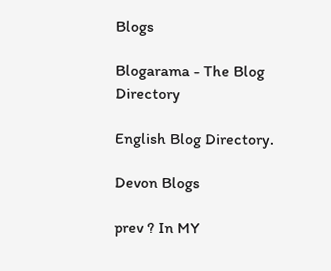Blogs

Blogarama - The Blog Directory

English Blog Directory.

Devon Blogs

prev ? In MY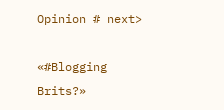Opinion # next>

«#Blogging Brits?»